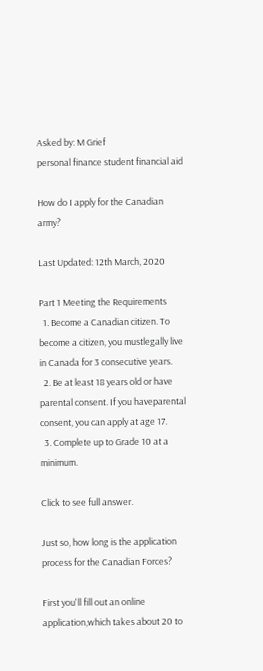Asked by: M Grief
personal finance student financial aid

How do I apply for the Canadian army?

Last Updated: 12th March, 2020

Part 1 Meeting the Requirements
  1. Become a Canadian citizen. To become a citizen, you mustlegally live in Canada for 3 consecutive years.
  2. Be at least 18 years old or have parental consent. If you haveparental consent, you can apply at age 17.
  3. Complete up to Grade 10 at a minimum.

Click to see full answer.

Just so, how long is the application process for the Canadian Forces?

First you'll fill out an online application,which takes about 20 to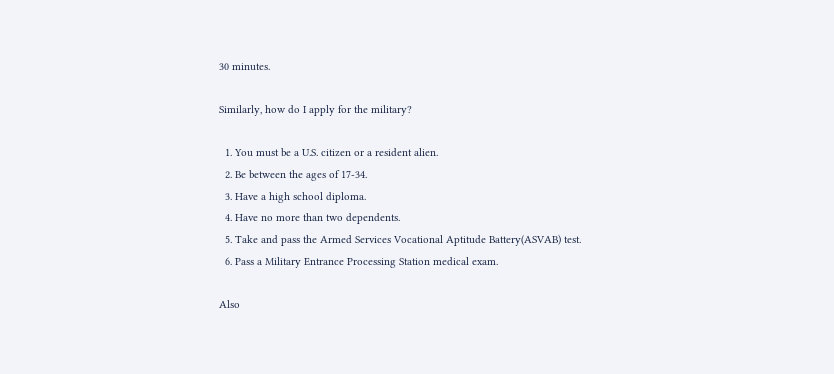30 minutes.

Similarly, how do I apply for the military?

  1. You must be a U.S. citizen or a resident alien.
  2. Be between the ages of 17-34.
  3. Have a high school diploma.
  4. Have no more than two dependents.
  5. Take and pass the Armed Services Vocational Aptitude Battery(ASVAB) test.
  6. Pass a Military Entrance Processing Station medical exam.

Also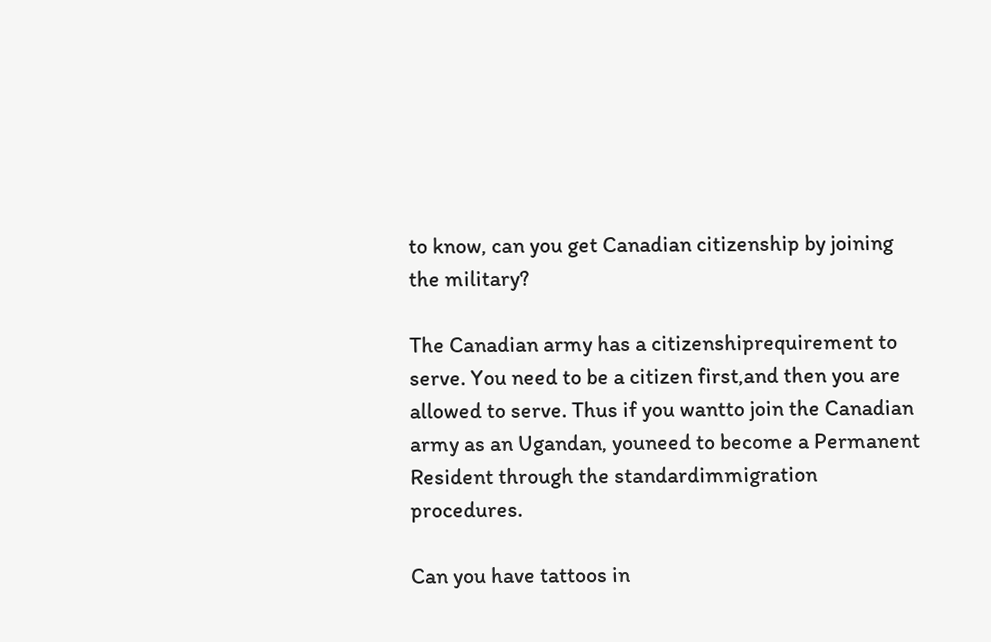to know, can you get Canadian citizenship by joining the military?

The Canadian army has a citizenshiprequirement to serve. You need to be a citizen first,and then you are allowed to serve. Thus if you wantto join the Canadian army as an Ugandan, youneed to become a Permanent Resident through the standardimmigration procedures.

Can you have tattoos in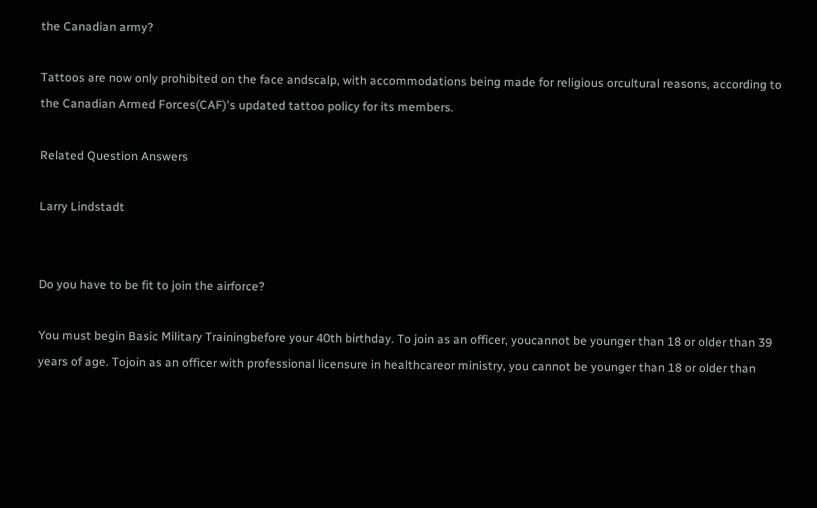the Canadian army?

Tattoos are now only prohibited on the face andscalp, with accommodations being made for religious orcultural reasons, according to the Canadian Armed Forces(CAF)'s updated tattoo policy for its members.

Related Question Answers

Larry Lindstadt


Do you have to be fit to join the airforce?

You must begin Basic Military Trainingbefore your 40th birthday. To join as an officer, youcannot be younger than 18 or older than 39 years of age. Tojoin as an officer with professional licensure in healthcareor ministry, you cannot be younger than 18 or older than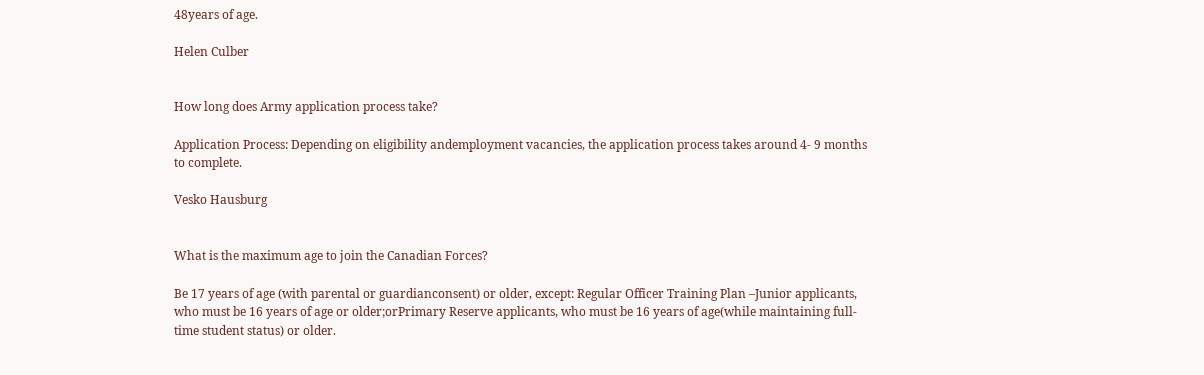48years of age.

Helen Culber


How long does Army application process take?

Application Process: Depending on eligibility andemployment vacancies, the application process takes around 4- 9 months to complete.

Vesko Hausburg


What is the maximum age to join the Canadian Forces?

Be 17 years of age (with parental or guardianconsent) or older, except: Regular Officer Training Plan –Junior applicants, who must be 16 years of age or older;orPrimary Reserve applicants, who must be 16 years of age(while maintaining full-time student status) or older.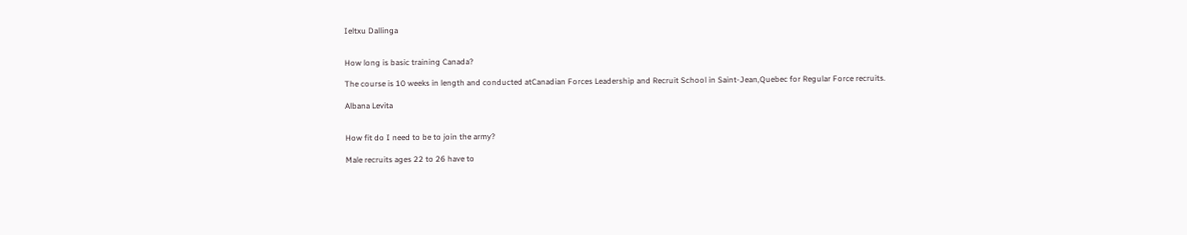Ieltxu Dallinga


How long is basic training Canada?

The course is 10 weeks in length and conducted atCanadian Forces Leadership and Recruit School in Saint-Jean,Quebec for Regular Force recruits.

Albana Levita


How fit do I need to be to join the army?

Male recruits ages 22 to 26 have to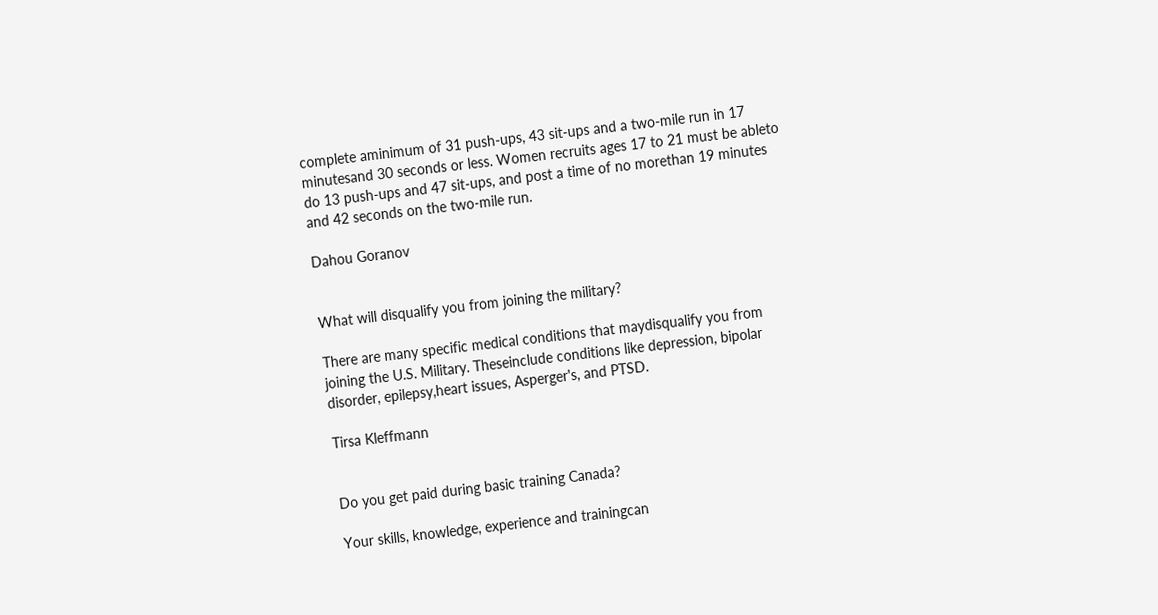complete aminimum of 31 push-ups, 43 sit-ups and a two-mile run in 17 minutesand 30 seconds or less. Women recruits ages 17 to 21 must be ableto do 13 push-ups and 47 sit-ups, and post a time of no morethan 19 minutes and 42 seconds on the two-mile run.

Dahou Goranov


What will disqualify you from joining the military?

There are many specific medical conditions that maydisqualify you from joining the U.S. Military. Theseinclude conditions like depression, bipolar disorder, epilepsy,heart issues, Asperger's, and PTSD.

Tirsa Kleffmann


Do you get paid during basic training Canada?

Your skills, knowledge, experience and trainingcan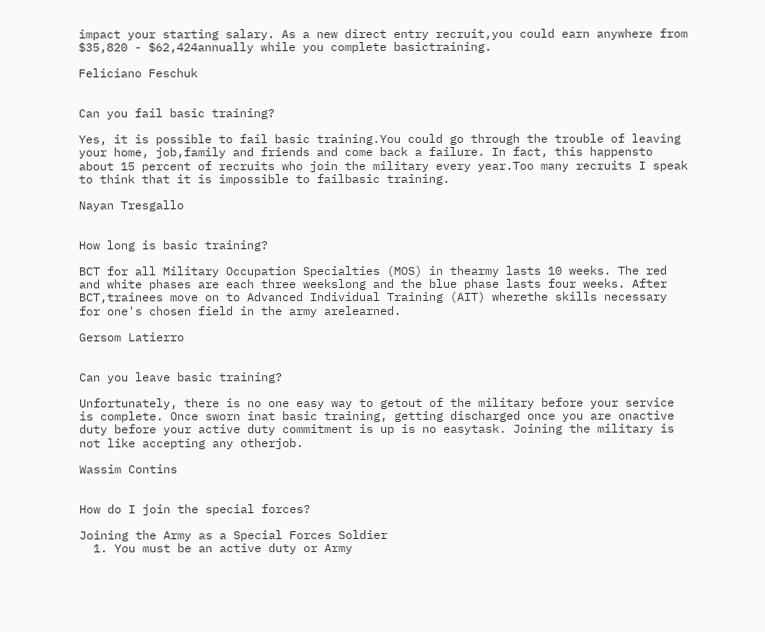impact your starting salary. As a new direct entry recruit,you could earn anywhere from $35,820 - $62,424annually while you complete basictraining.

Feliciano Feschuk


Can you fail basic training?

Yes, it is possible to fail basic training.You could go through the trouble of leaving your home, job,family and friends and come back a failure. In fact, this happensto about 15 percent of recruits who join the military every year.Too many recruits I speak to think that it is impossible to failbasic training.

Nayan Tresgallo


How long is basic training?

BCT for all Military Occupation Specialties (MOS) in thearmy lasts 10 weeks. The red and white phases are each three weekslong and the blue phase lasts four weeks. After BCT,trainees move on to Advanced Individual Training (AIT) wherethe skills necessary for one's chosen field in the army arelearned.

Gersom Latierro


Can you leave basic training?

Unfortunately, there is no one easy way to getout of the military before your service is complete. Once sworn inat basic training, getting discharged once you are onactive duty before your active duty commitment is up is no easytask. Joining the military is not like accepting any otherjob.

Wassim Contins


How do I join the special forces?

Joining the Army as a Special Forces Soldier
  1. You must be an active duty or Army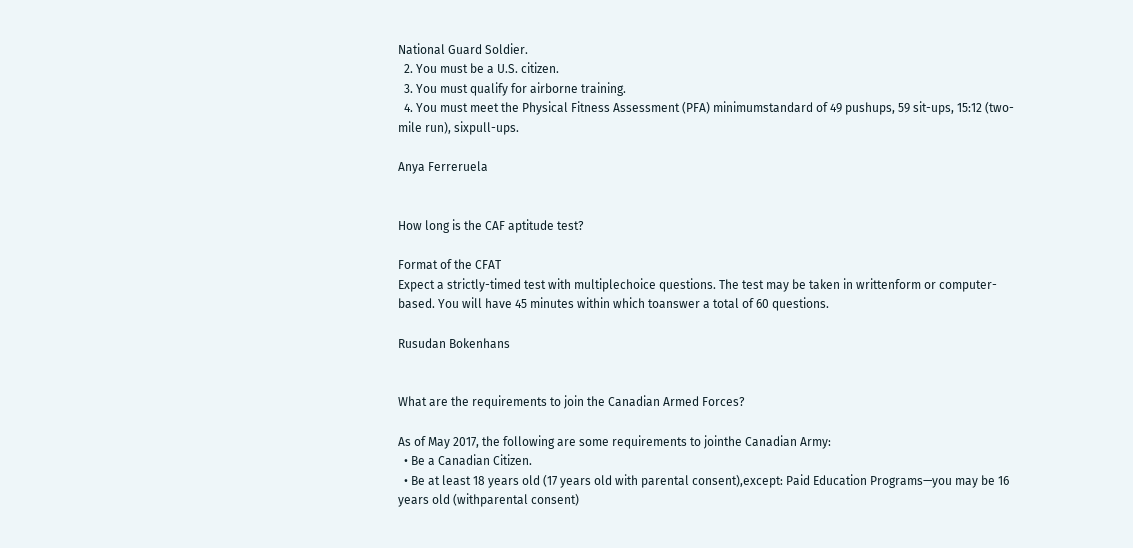National Guard Soldier.
  2. You must be a U.S. citizen.
  3. You must qualify for airborne training.
  4. You must meet the Physical Fitness Assessment (PFA) minimumstandard of 49 pushups, 59 sit-ups, 15:12 (two-mile run), sixpull-ups.

Anya Ferreruela


How long is the CAF aptitude test?

Format of the CFAT
Expect a strictly-timed test with multiplechoice questions. The test may be taken in writtenform or computer-based. You will have 45 minutes within which toanswer a total of 60 questions.

Rusudan Bokenhans


What are the requirements to join the Canadian Armed Forces?

As of May 2017, the following are some requirements to jointhe Canadian Army:
  • Be a Canadian Citizen.
  • Be at least 18 years old (17 years old with parental consent),except: Paid Education Programs—you may be 16 years old (withparental consent)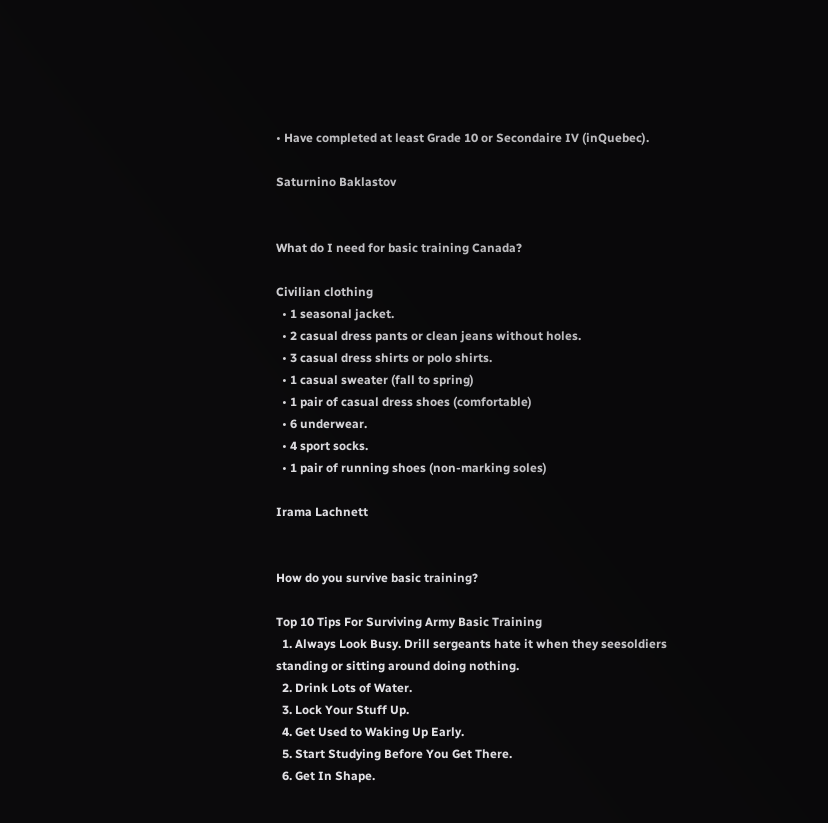• Have completed at least Grade 10 or Secondaire IV (inQuebec).

Saturnino Baklastov


What do I need for basic training Canada?

Civilian clothing
  • 1 seasonal jacket.
  • 2 casual dress pants or clean jeans without holes.
  • 3 casual dress shirts or polo shirts.
  • 1 casual sweater (fall to spring)
  • 1 pair of casual dress shoes (comfortable)
  • 6 underwear.
  • 4 sport socks.
  • 1 pair of running shoes (non-marking soles)

Irama Lachnett


How do you survive basic training?

Top 10 Tips For Surviving Army Basic Training
  1. Always Look Busy. Drill sergeants hate it when they seesoldiers standing or sitting around doing nothing.
  2. Drink Lots of Water.
  3. Lock Your Stuff Up.
  4. Get Used to Waking Up Early.
  5. Start Studying Before You Get There.
  6. Get In Shape.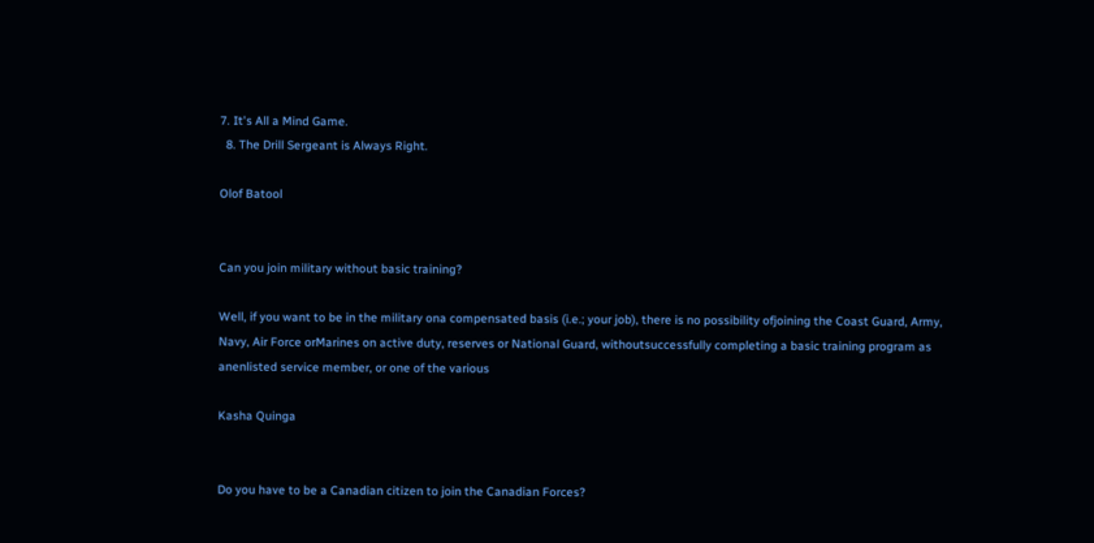7. It's All a Mind Game.
  8. The Drill Sergeant is Always Right.

Olof Batool


Can you join military without basic training?

Well, if you want to be in the military ona compensated basis (i.e.; your job), there is no possibility ofjoining the Coast Guard, Army, Navy, Air Force orMarines on active duty, reserves or National Guard, withoutsuccessfully completing a basic training program as anenlisted service member, or one of the various

Kasha Quinga


Do you have to be a Canadian citizen to join the Canadian Forces?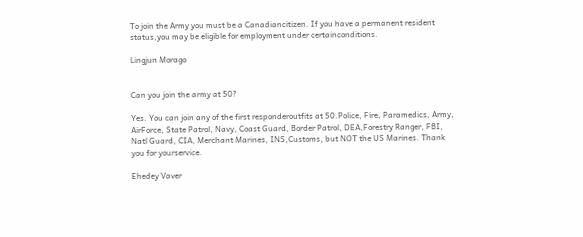To join the Army you must be a Canadiancitizen. If you have a permanent resident status,you may be eligible for employment under certainconditions.

Lingjun Morago


Can you join the army at 50?

Yes. You can join any of the first responderoutfits at 50.Police, Fire, Paramedics, Army, AirForce, State Patrol, Navy, Coast Guard, Border Patrol, DEA,Forestry Ranger, FBI, Natl Guard, CIA, Merchant Marines, INS,Customs, but NOT the US Marines. Thank you for yourservice.

Ehedey Vaver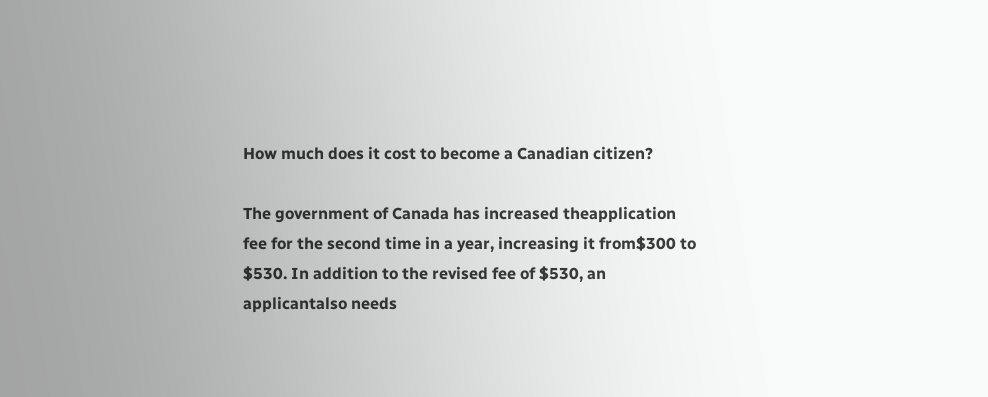How much does it cost to become a Canadian citizen?

The government of Canada has increased theapplication fee for the second time in a year, increasing it from$300 to $530. In addition to the revised fee of $530, an applicantalso needs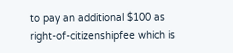to pay an additional $100 as right-of-citizenshipfee which is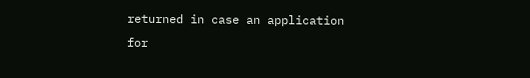returned in case an application for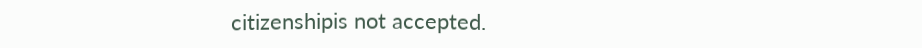citizenshipis not accepted.